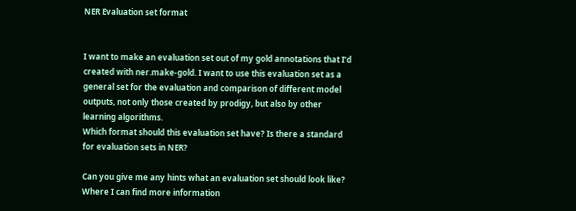NER Evaluation set format


I want to make an evaluation set out of my gold annotations that I’d created with ner.make-gold. I want to use this evaluation set as a general set for the evaluation and comparison of different model outputs, not only those created by prodigy, but also by other learning algorithms.
Which format should this evaluation set have? Is there a standard for evaluation sets in NER?

Can you give me any hints what an evaluation set should look like? Where I can find more information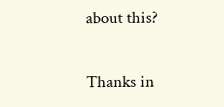about this?

Thanks in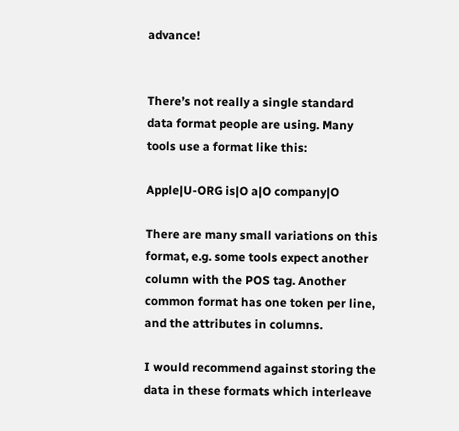advance!


There’s not really a single standard data format people are using. Many tools use a format like this:

Apple|U-ORG is|O a|O company|O

There are many small variations on this format, e.g. some tools expect another column with the POS tag. Another common format has one token per line, and the attributes in columns.

I would recommend against storing the data in these formats which interleave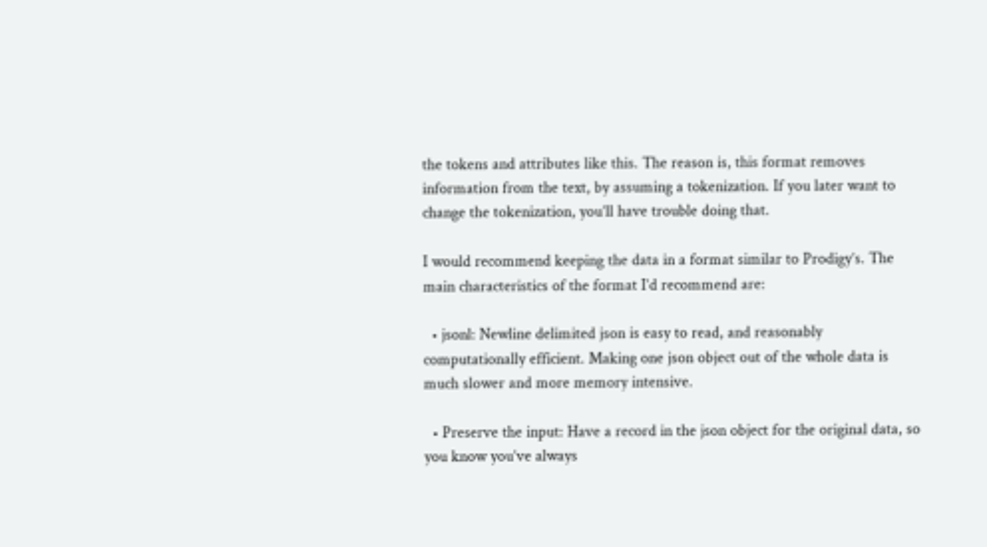the tokens and attributes like this. The reason is, this format removes information from the text, by assuming a tokenization. If you later want to change the tokenization, you’ll have trouble doing that.

I would recommend keeping the data in a format similar to Prodigy’s. The main characteristics of the format I’d recommend are:

  • jsonl: Newline delimited json is easy to read, and reasonably computationally efficient. Making one json object out of the whole data is much slower and more memory intensive.

  • Preserve the input: Have a record in the json object for the original data, so you know you’ve always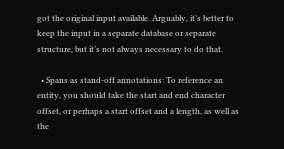got the original input available. Arguably, it’s better to keep the input in a separate database or separate structure, but it’s not always necessary to do that.

  • Spans as stand-off annotations: To reference an entity, you should take the start and end character offset, or perhaps a start offset and a length, as well as the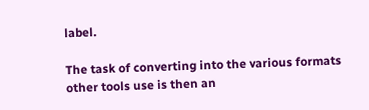label.

The task of converting into the various formats other tools use is then an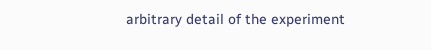arbitrary detail of the experiment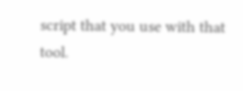script that you use with that tool.